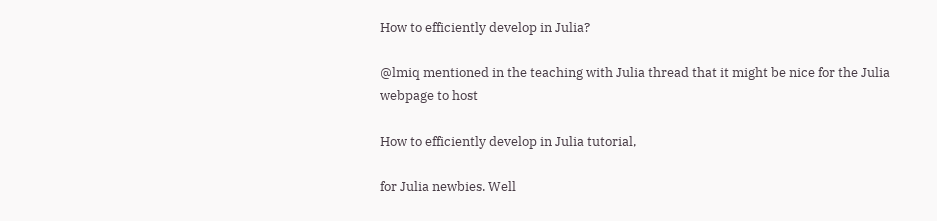How to efficiently develop in Julia?

@lmiq mentioned in the teaching with Julia thread that it might be nice for the Julia webpage to host

How to efficiently develop in Julia tutorial,

for Julia newbies. Well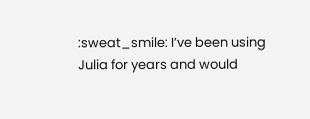:sweat_smile: I’ve been using Julia for years and would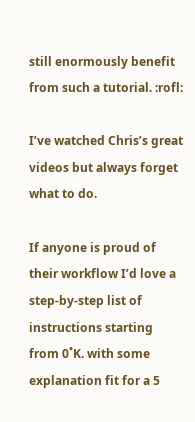still enormously benefit from such a tutorial. :rofl:

I’ve watched Chris’s great videos but always forget what to do.

If anyone is proud of their workflow I’d love a step-by-step list of instructions starting from 0˚K. with some explanation fit for a 5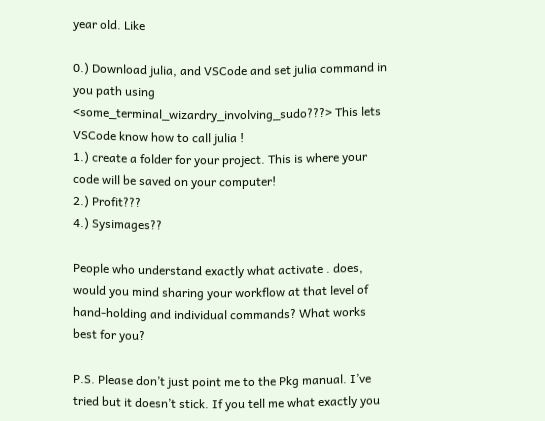year old. Like

0.) Download julia, and VSCode and set julia command in you path using <some_terminal_wizardry_involving_sudo???> This lets VSCode know how to call julia !
1.) create a folder for your project. This is where your code will be saved on your computer!
2.) Profit???
4.) Sysimages??

People who understand exactly what activate . does, would you mind sharing your workflow at that level of hand-holding and individual commands? What works best for you?

P.S. Please don’t just point me to the Pkg manual. I’ve tried but it doesn’t stick. If you tell me what exactly you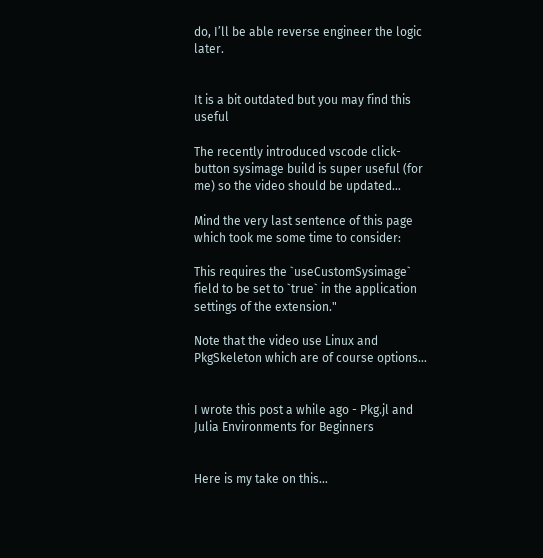do, I’ll be able reverse engineer the logic later.


It is a bit outdated but you may find this useful

The recently introduced vscode click-button sysimage build is super useful (for me) so the video should be updated…

Mind the very last sentence of this page which took me some time to consider:

This requires the `useCustomSysimage` field to be set to `true` in the application settings of the extension."

Note that the video use Linux and PkgSkeleton which are of course options…


I wrote this post a while ago - Pkg.jl and Julia Environments for Beginners


Here is my take on this…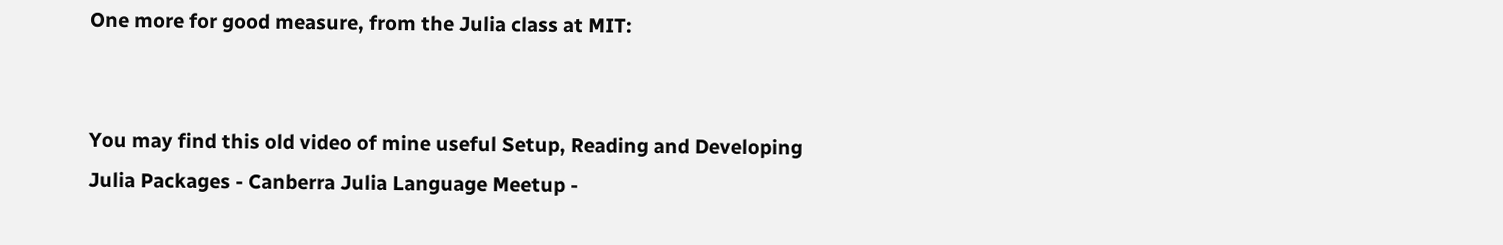One more for good measure, from the Julia class at MIT:


You may find this old video of mine useful Setup, Reading and Developing Julia Packages - Canberra Julia Language Meetup -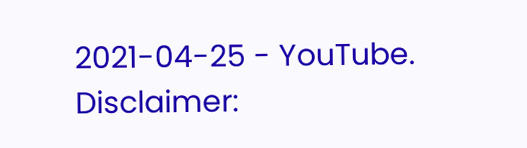2021-04-25 - YouTube. Disclaimer: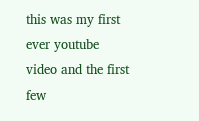this was my first ever youtube video and the first few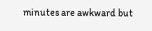minutes are awkward but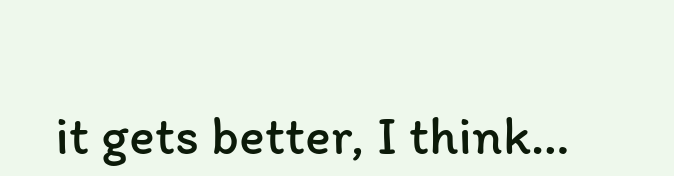it gets better, I think…